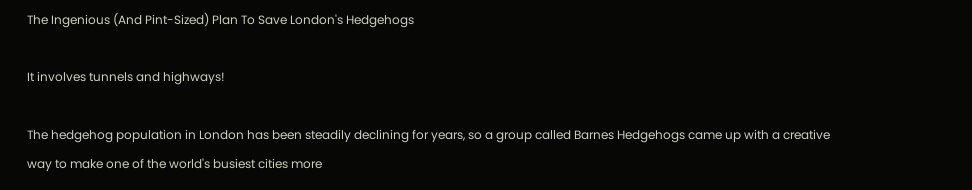The Ingenious (And Pint-Sized) Plan To Save London's Hedgehogs

It involves tunnels and highways!

The hedgehog population in London has been steadily declining for years, so a group called Barnes Hedgehogs came up with a creative way to make one of the world's busiest cities more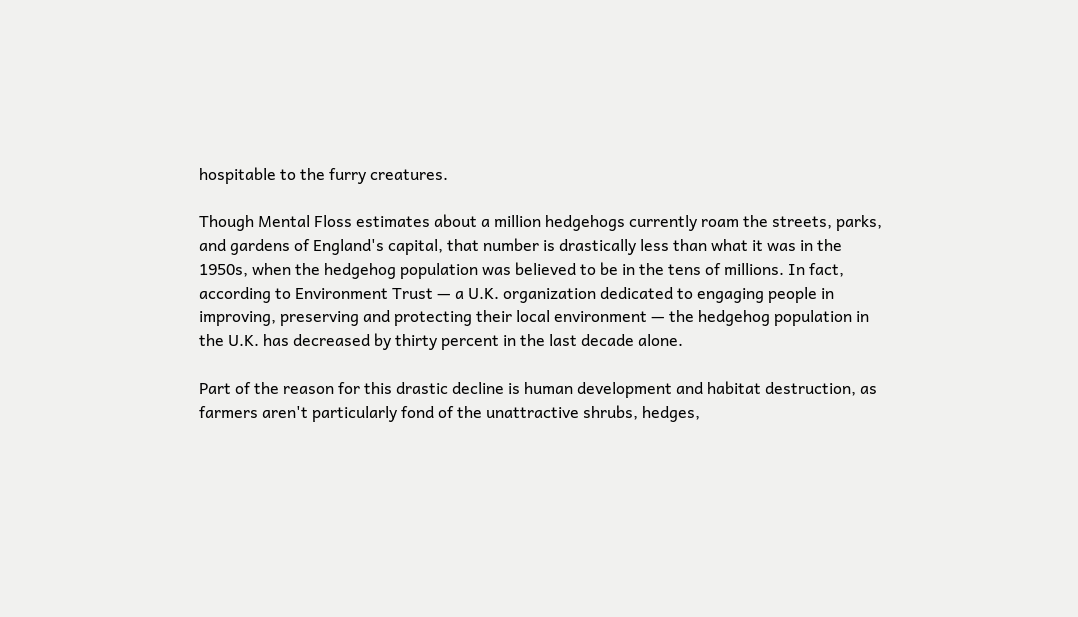hospitable to the furry creatures.

Though Mental Floss estimates about a million hedgehogs currently roam the streets, parks, and gardens of England's capital, that number is drastically less than what it was in the 1950s, when the hedgehog population was believed to be in the tens of millions. In fact, according to Environment Trust — a U.K. organization dedicated to engaging people in improving, preserving and protecting their local environment — the hedgehog population in the U.K. has decreased by thirty percent in the last decade alone.

Part of the reason for this drastic decline is human development and habitat destruction, as farmers aren't particularly fond of the unattractive shrubs, hedges,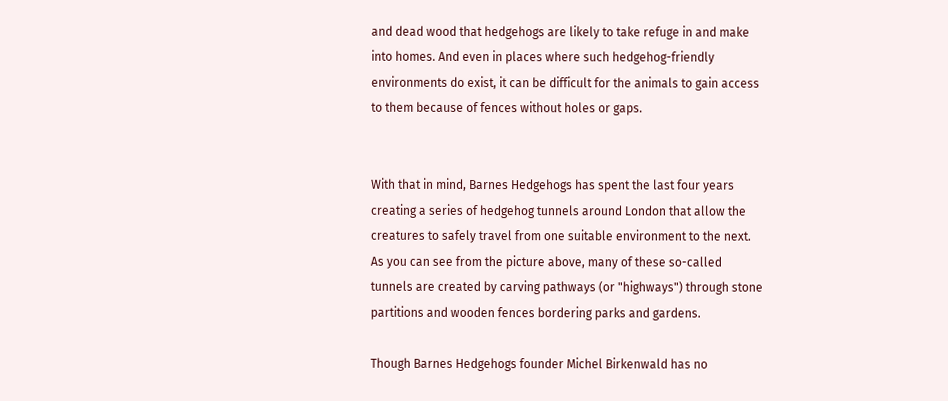and dead wood that hedgehogs are likely to take refuge in and make into homes. And even in places where such hedgehog-friendly environments do exist, it can be difficult for the animals to gain access to them because of fences without holes or gaps.


With that in mind, Barnes Hedgehogs has spent the last four years creating a series of hedgehog tunnels around London that allow the creatures to safely travel from one suitable environment to the next. As you can see from the picture above, many of these so-called tunnels are created by carving pathways (or "highways") through stone partitions and wooden fences bordering parks and gardens.

Though Barnes Hedgehogs founder Michel Birkenwald has no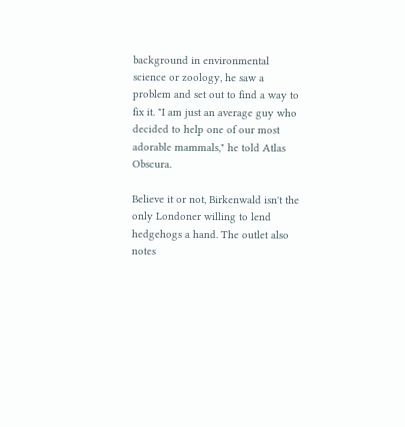background in environmental science or zoology, he saw a problem and set out to find a way to fix it. "I am just an average guy who decided to help one of our most adorable mammals," he told Atlas Obscura.

Believe it or not, Birkenwald isn't the only Londoner willing to lend hedgehogs a hand. The outlet also notes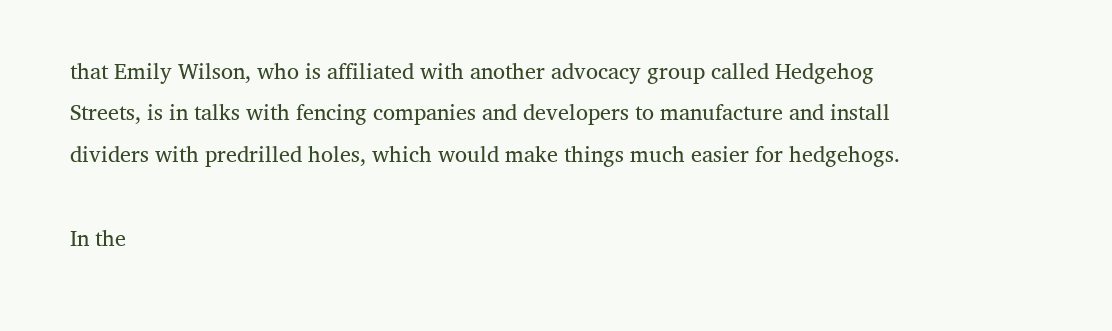that Emily Wilson, who is affiliated with another advocacy group called Hedgehog Streets, is in talks with fencing companies and developers to manufacture and install dividers with predrilled holes, which would make things much easier for hedgehogs.

In the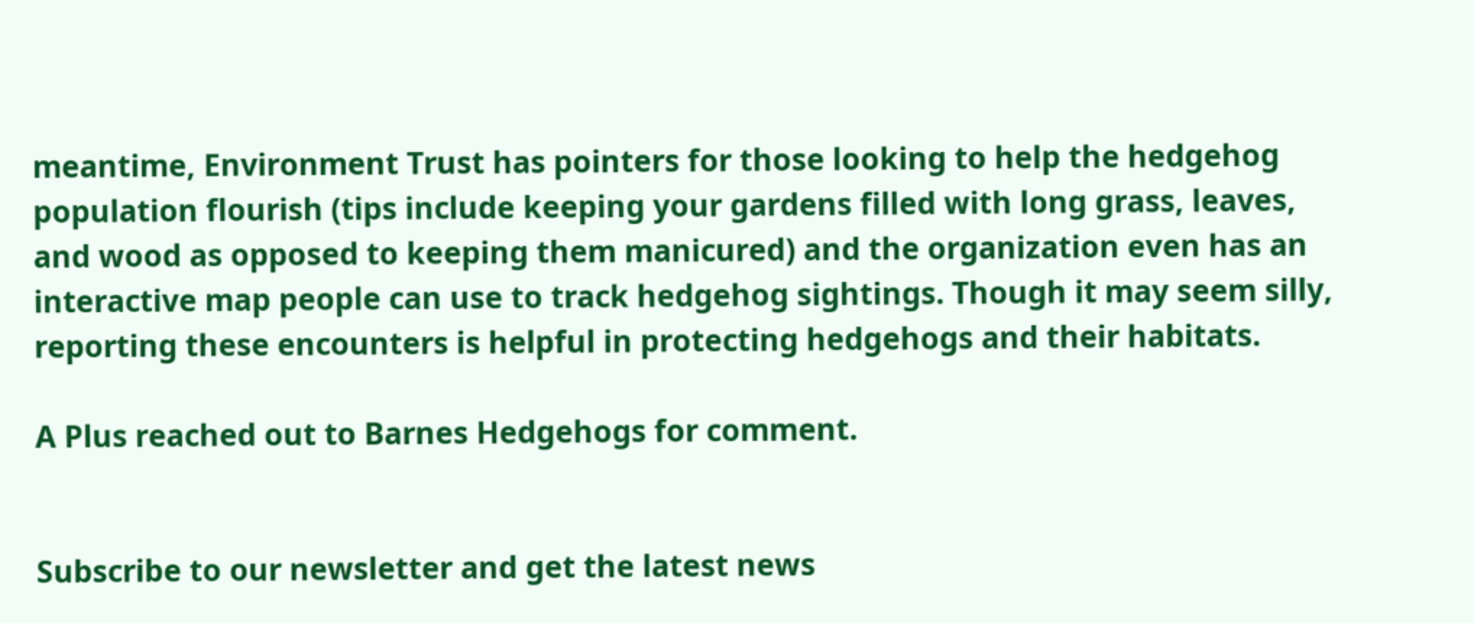meantime, Environment Trust has pointers for those looking to help the hedgehog population flourish (tips include keeping your gardens filled with long grass, leaves, and wood as opposed to keeping them manicured) and the organization even has an interactive map people can use to track hedgehog sightings. Though it may seem silly, reporting these encounters is helpful in protecting hedgehogs and their habitats.

A Plus reached out to Barnes Hedgehogs for comment.


Subscribe to our newsletter and get the latest news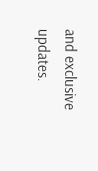and exclusive updates.